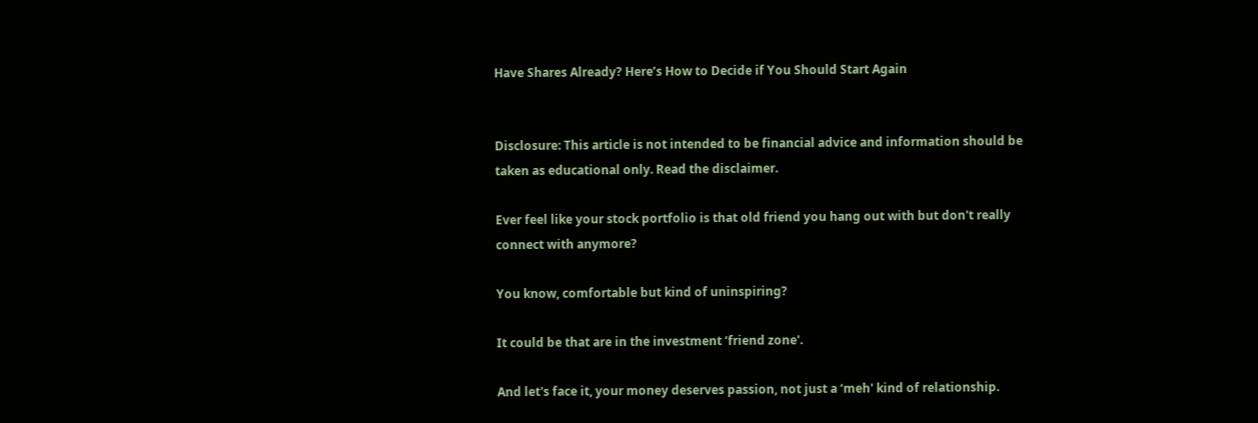Have Shares Already? Here’s How to Decide if You Should Start Again


Disclosure: This article is not intended to be financial advice and information should be taken as educational only. Read the disclaimer.

Ever feel like your stock portfolio is that old friend you hang out with but don't really connect with anymore?

You know, comfortable but kind of uninspiring?

It could be that are in the investment ‘friend zone'.

And let's face it, your money deserves passion, not just a ‘meh' kind of relationship.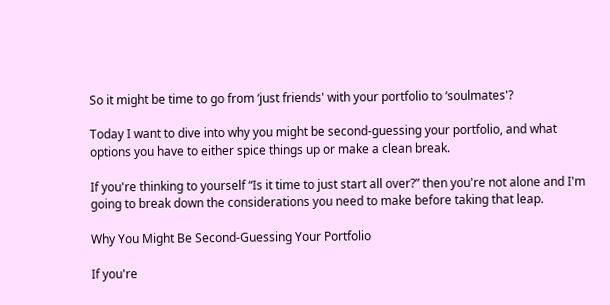So it might be time to go from ‘just friends' with your portfolio to ‘soulmates'?

Today I want to dive into why you might be second-guessing your portfolio, and what options you have to either spice things up or make a clean break.

If you're thinking to yourself “Is it time to just start all over?” then you're not alone and I'm going to break down the considerations you need to make before taking that leap.

Why You Might Be Second-Guessing Your Portfolio

If you're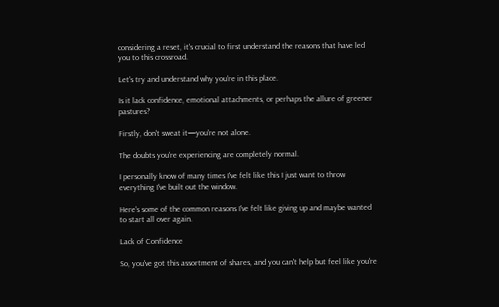considering a reset, it's crucial to first understand the reasons that have led you to this crossroad.

Let's try and understand why you're in this place.

Is it lack confidence, emotional attachments, or perhaps the allure of greener pastures?

Firstly, don't sweat it—you're not alone.

The doubts you're experiencing are completely normal.

I personally know of many times I've felt like this I just want to throw everything I've built out the window.

Here's some of the common reasons I've felt like giving up and maybe wanted to start all over again.

Lack of Confidence

So, you've got this assortment of shares, and you can't help but feel like you're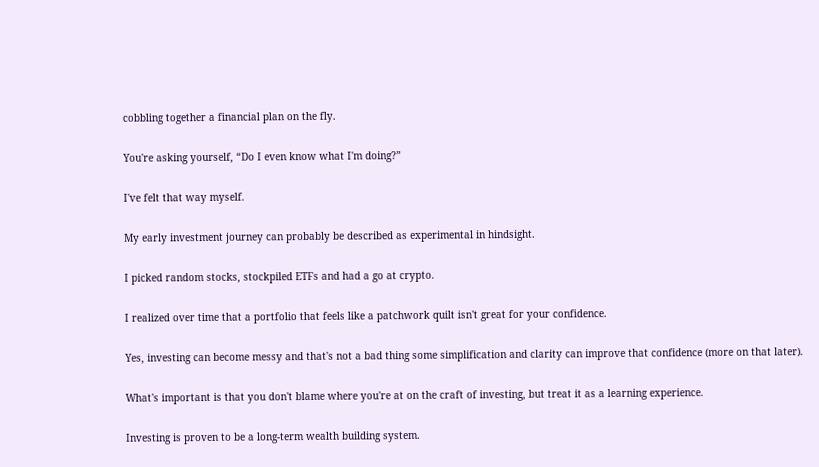cobbling together a financial plan on the fly.

You're asking yourself, “Do I even know what I'm doing?”

I've felt that way myself.

My early investment journey can probably be described as experimental in hindsight.

I picked random stocks, stockpiled ETFs and had a go at crypto.

I realized over time that a portfolio that feels like a patchwork quilt isn't great for your confidence.

Yes, investing can become messy and that's not a bad thing some simplification and clarity can improve that confidence (more on that later).

What's important is that you don't blame where you're at on the craft of investing, but treat it as a learning experience.

Investing is proven to be a long-term wealth building system.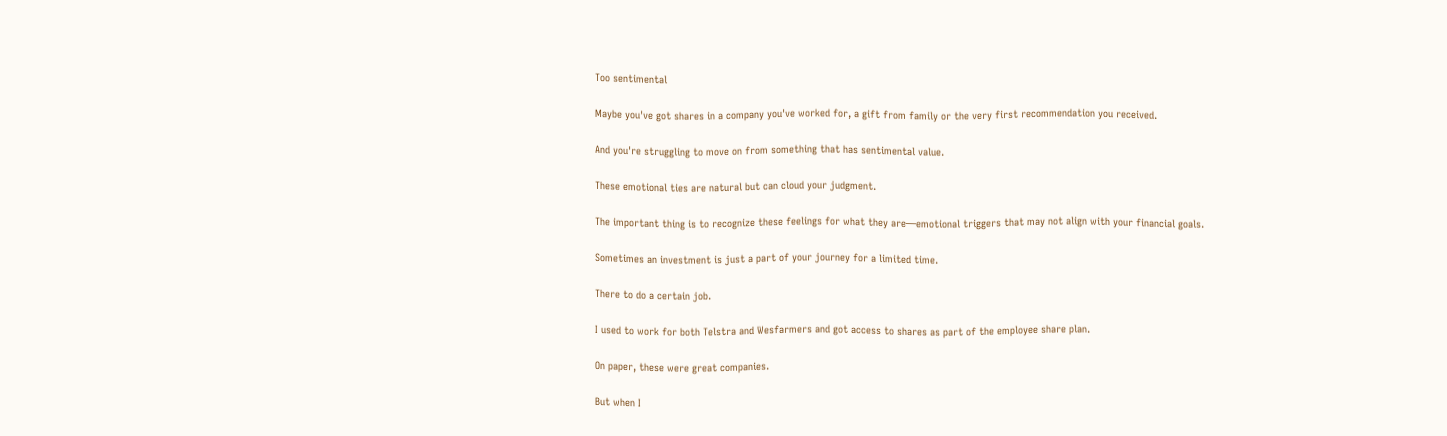Too sentimental

Maybe you've got shares in a company you've worked for, a gift from family or the very first recommendation you received.

And you're struggling to move on from something that has sentimental value.

These emotional ties are natural but can cloud your judgment.

The important thing is to recognize these feelings for what they are—emotional triggers that may not align with your financial goals.

Sometimes an investment is just a part of your journey for a limited time.

There to do a certain job.

I used to work for both Telstra and Wesfarmers and got access to shares as part of the employee share plan.

On paper, these were great companies.

But when I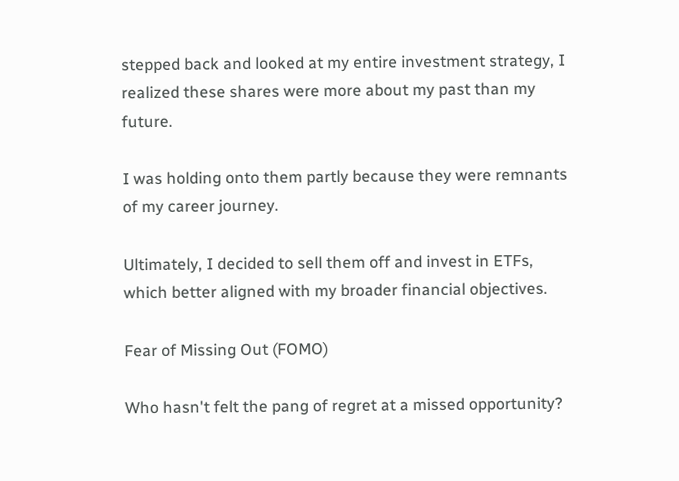stepped back and looked at my entire investment strategy, I realized these shares were more about my past than my future.

I was holding onto them partly because they were remnants of my career journey.

Ultimately, I decided to sell them off and invest in ETFs, which better aligned with my broader financial objectives.

Fear of Missing Out (FOMO)

Who hasn't felt the pang of regret at a missed opportunity?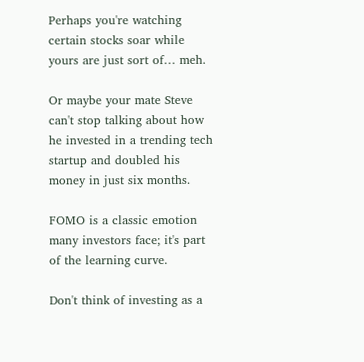Perhaps you're watching certain stocks soar while yours are just sort of… meh.

Or maybe your mate Steve can't stop talking about how he invested in a trending tech startup and doubled his money in just six months.

FOMO is a classic emotion many investors face; it's part of the learning curve.

Don't think of investing as a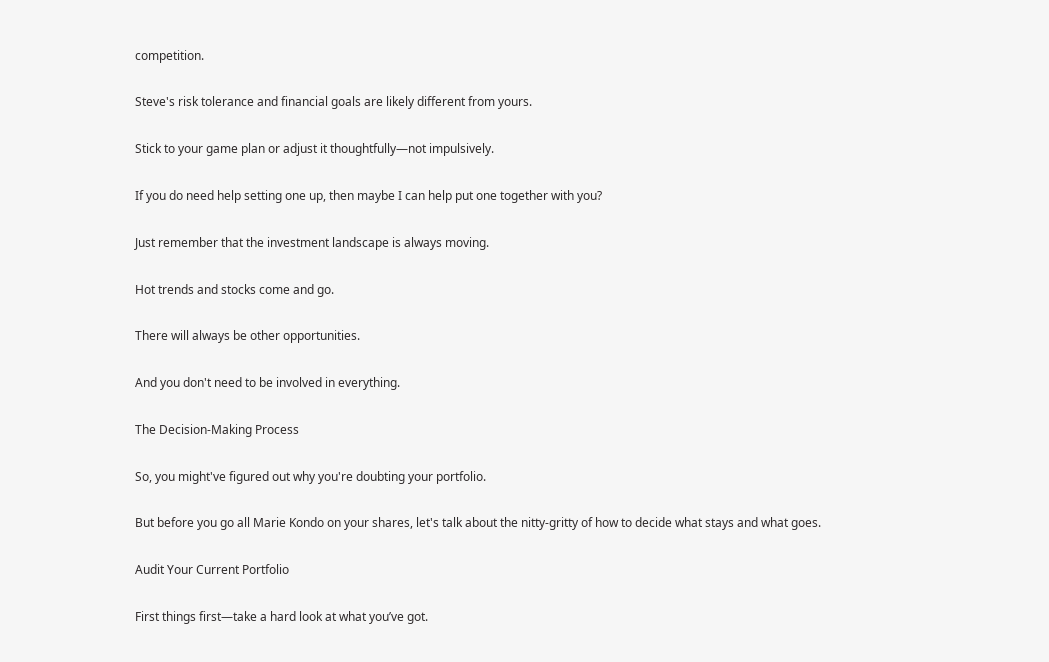competition.

Steve's risk tolerance and financial goals are likely different from yours.

Stick to your game plan or adjust it thoughtfully—not impulsively.

If you do need help setting one up, then maybe I can help put one together with you?

Just remember that the investment landscape is always moving.

Hot trends and stocks come and go.

There will always be other opportunities.

And you don't need to be involved in everything.

The Decision-Making Process

So, you might've figured out why you're doubting your portfolio.

But before you go all Marie Kondo on your shares, let's talk about the nitty-gritty of how to decide what stays and what goes.

Audit Your Current Portfolio

First things first—take a hard look at what you’ve got.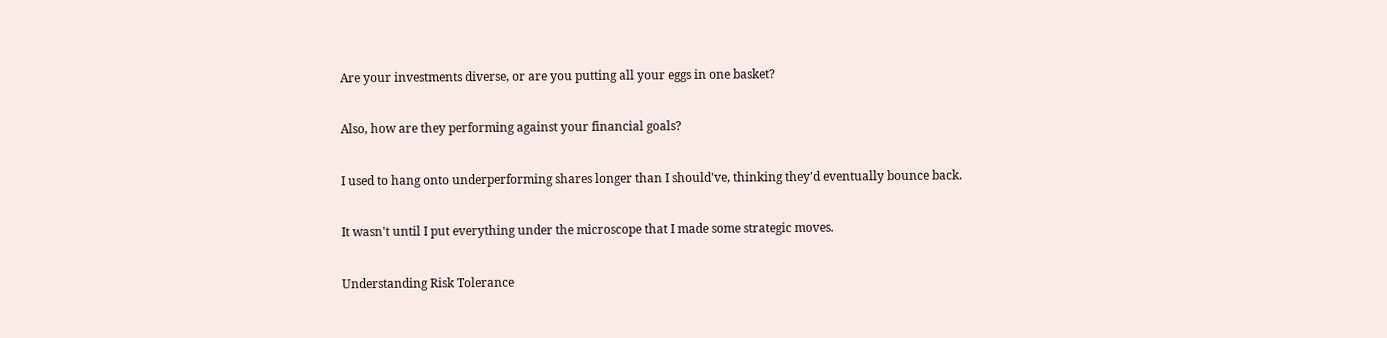Are your investments diverse, or are you putting all your eggs in one basket?

Also, how are they performing against your financial goals?

I used to hang onto underperforming shares longer than I should've, thinking they'd eventually bounce back.

It wasn't until I put everything under the microscope that I made some strategic moves.

Understanding Risk Tolerance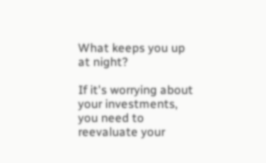What keeps you up at night?

If it's worrying about your investments, you need to reevaluate your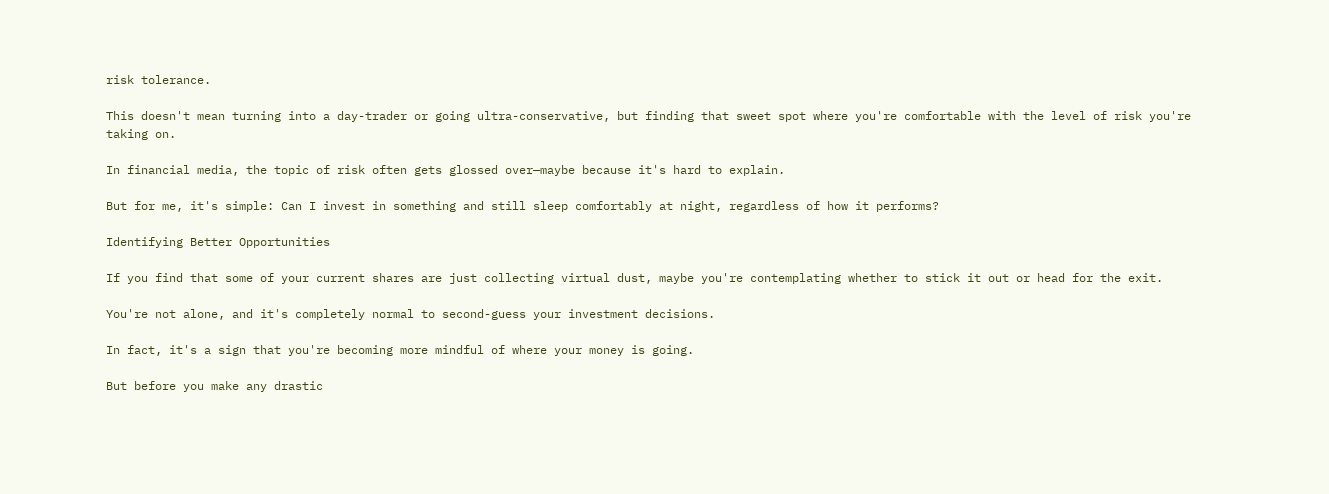risk tolerance.

This doesn't mean turning into a day-trader or going ultra-conservative, but finding that sweet spot where you're comfortable with the level of risk you're taking on.

In financial media, the topic of risk often gets glossed over—maybe because it's hard to explain.

But for me, it's simple: Can I invest in something and still sleep comfortably at night, regardless of how it performs?

Identifying Better Opportunities

If you find that some of your current shares are just collecting virtual dust, maybe you're contemplating whether to stick it out or head for the exit.

You're not alone, and it's completely normal to second-guess your investment decisions.

In fact, it's a sign that you're becoming more mindful of where your money is going.

But before you make any drastic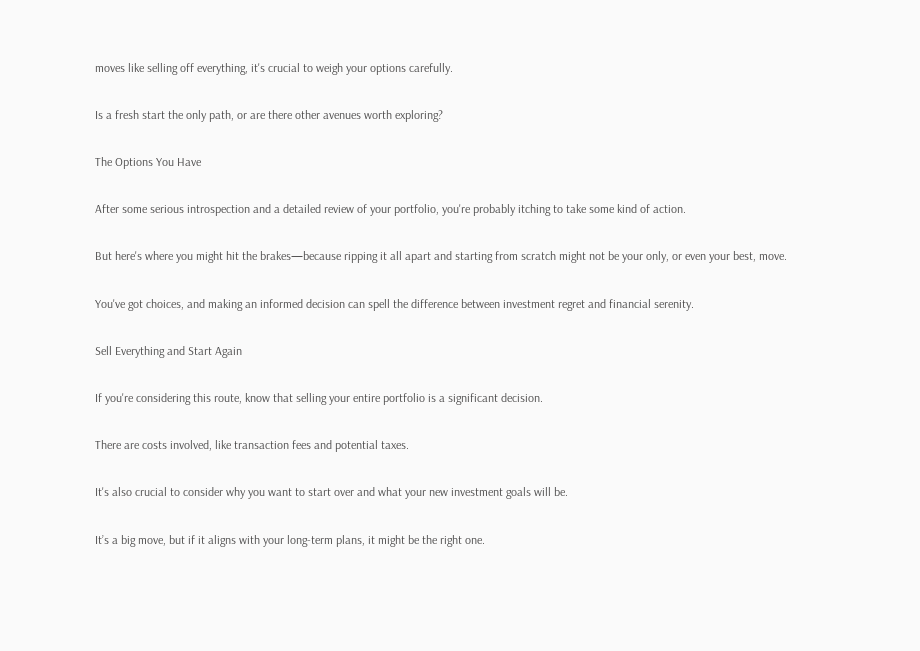moves like selling off everything, it's crucial to weigh your options carefully.

Is a fresh start the only path, or are there other avenues worth exploring?

The Options You Have

After some serious introspection and a detailed review of your portfolio, you're probably itching to take some kind of action.

But here's where you might hit the brakes—because ripping it all apart and starting from scratch might not be your only, or even your best, move.

You've got choices, and making an informed decision can spell the difference between investment regret and financial serenity.

Sell Everything and Start Again

If you're considering this route, know that selling your entire portfolio is a significant decision.

There are costs involved, like transaction fees and potential taxes.

It's also crucial to consider why you want to start over and what your new investment goals will be.

It’s a big move, but if it aligns with your long-term plans, it might be the right one.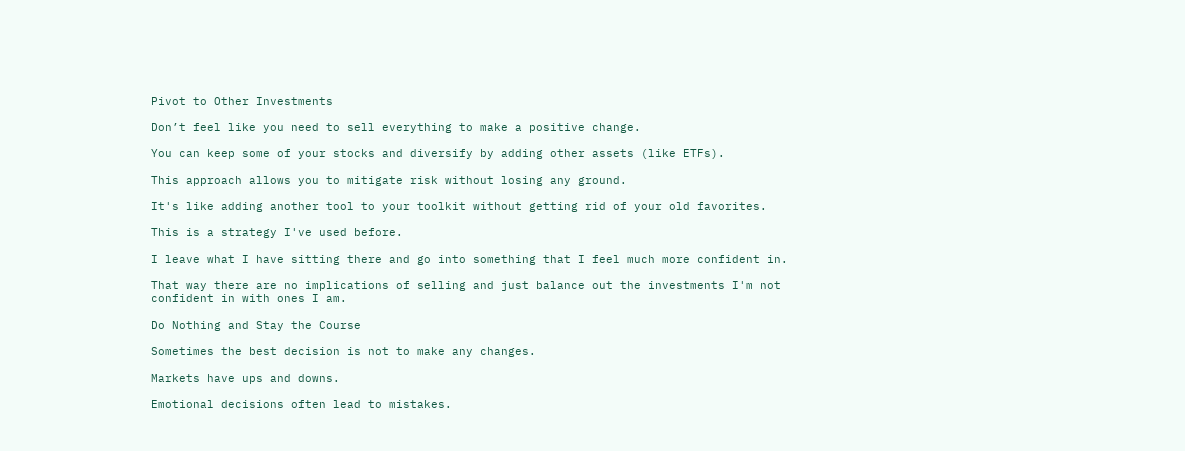Pivot to Other Investments

Don’t feel like you need to sell everything to make a positive change.

You can keep some of your stocks and diversify by adding other assets (like ETFs).

This approach allows you to mitigate risk without losing any ground.

It's like adding another tool to your toolkit without getting rid of your old favorites.

This is a strategy I've used before.

I leave what I have sitting there and go into something that I feel much more confident in.

That way there are no implications of selling and just balance out the investments I'm not confident in with ones I am.

Do Nothing and Stay the Course

Sometimes the best decision is not to make any changes.

Markets have ups and downs.

Emotional decisions often lead to mistakes.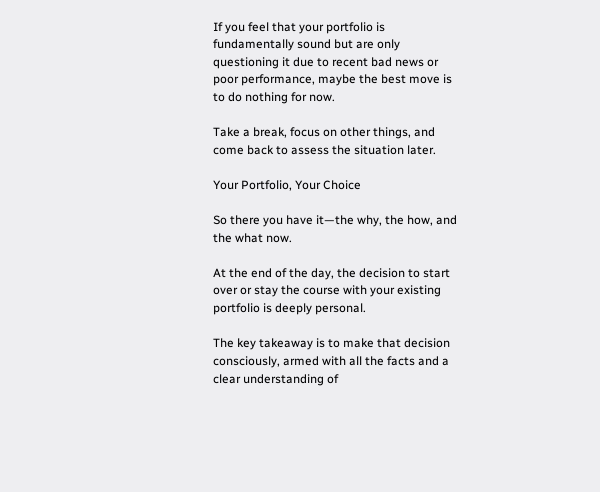If you feel that your portfolio is fundamentally sound but are only questioning it due to recent bad news or poor performance, maybe the best move is to do nothing for now.

Take a break, focus on other things, and come back to assess the situation later.

Your Portfolio, Your Choice

So there you have it—the why, the how, and the what now.

At the end of the day, the decision to start over or stay the course with your existing portfolio is deeply personal.

The key takeaway is to make that decision consciously, armed with all the facts and a clear understanding of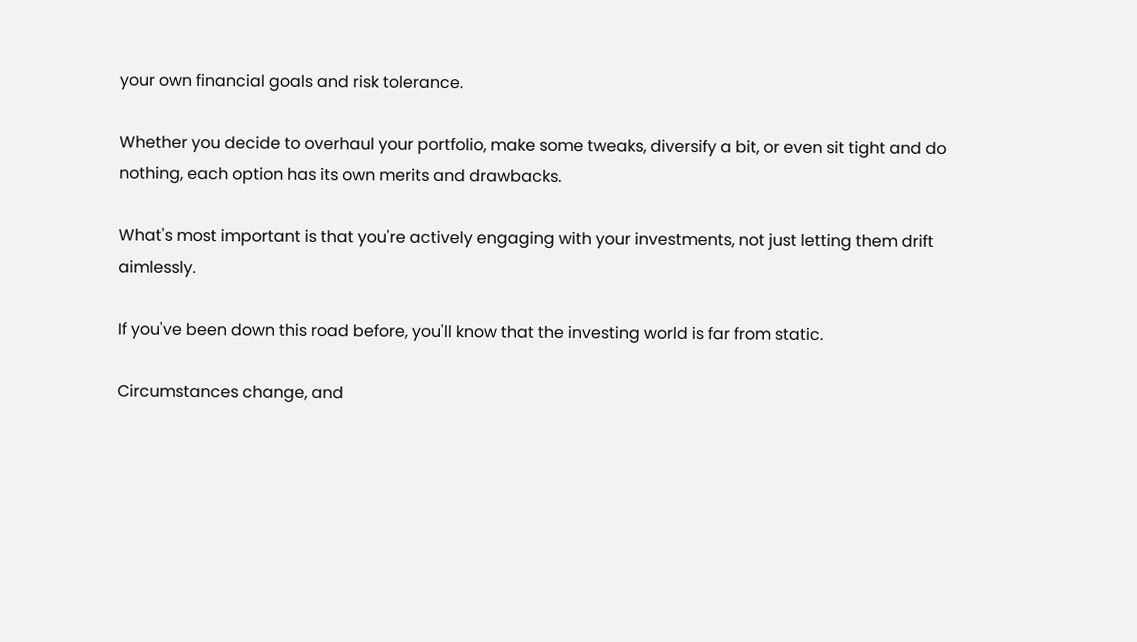your own financial goals and risk tolerance.

Whether you decide to overhaul your portfolio, make some tweaks, diversify a bit, or even sit tight and do nothing, each option has its own merits and drawbacks.

What's most important is that you're actively engaging with your investments, not just letting them drift aimlessly.

If you've been down this road before, you'll know that the investing world is far from static.

Circumstances change, and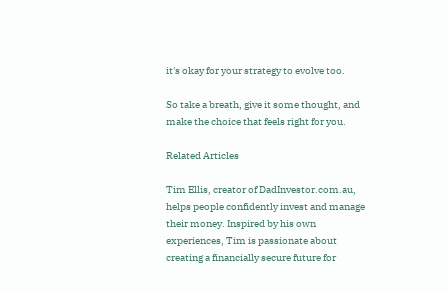it's okay for your strategy to evolve too.

So take a breath, give it some thought, and make the choice that feels right for you.

Related Articles

Tim Ellis, creator of DadInvestor.com.au, helps people confidently invest and manage their money. Inspired by his own experiences, Tim is passionate about creating a financially secure future for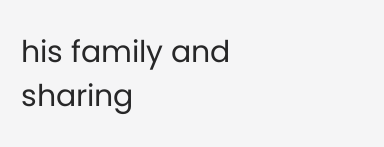his family and sharing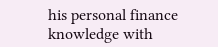his personal finance knowledge with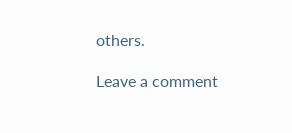others.

Leave a comment